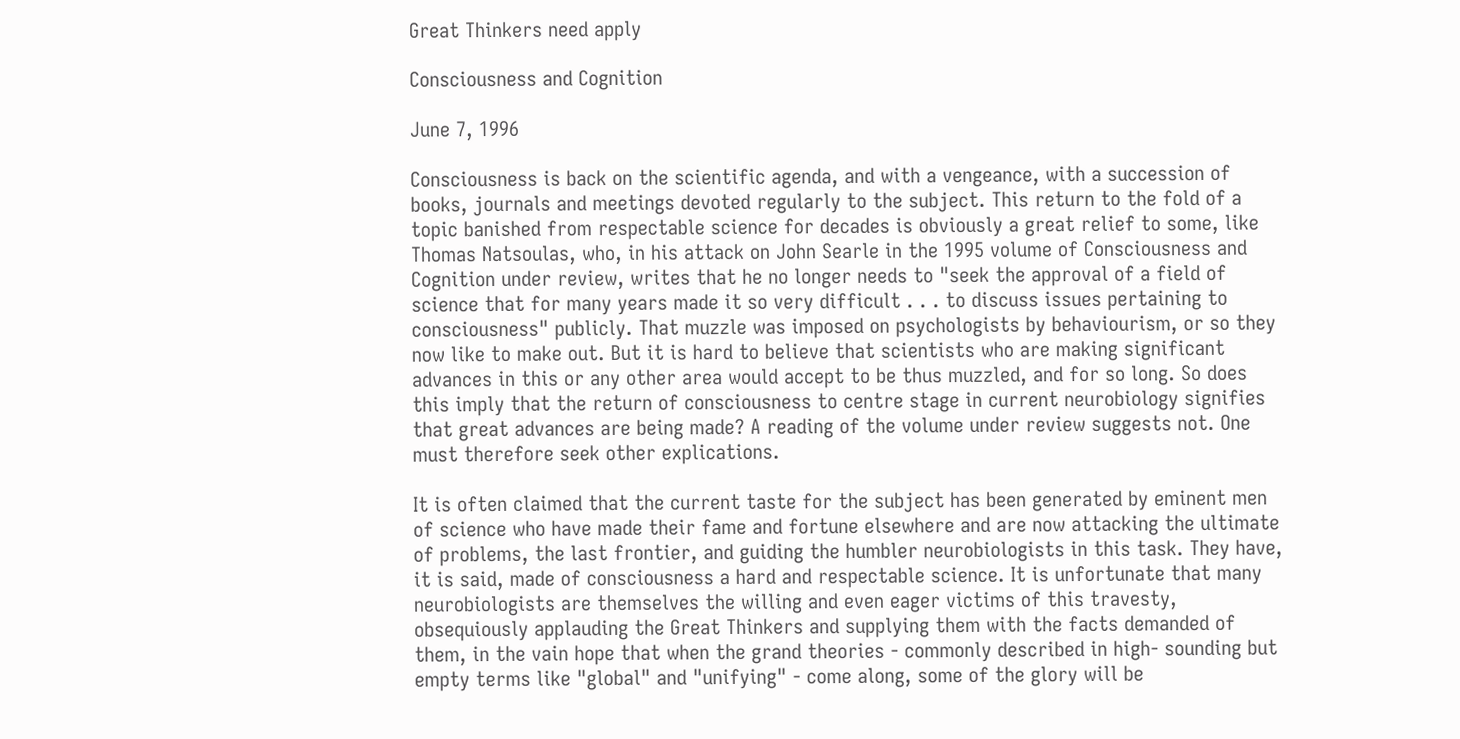Great Thinkers need apply

Consciousness and Cognition

June 7, 1996

Consciousness is back on the scientific agenda, and with a vengeance, with a succession of books, journals and meetings devoted regularly to the subject. This return to the fold of a topic banished from respectable science for decades is obviously a great relief to some, like Thomas Natsoulas, who, in his attack on John Searle in the 1995 volume of Consciousness and Cognition under review, writes that he no longer needs to "seek the approval of a field of science that for many years made it so very difficult . . . to discuss issues pertaining to consciousness" publicly. That muzzle was imposed on psychologists by behaviourism, or so they now like to make out. But it is hard to believe that scientists who are making significant advances in this or any other area would accept to be thus muzzled, and for so long. So does this imply that the return of consciousness to centre stage in current neurobiology signifies that great advances are being made? A reading of the volume under review suggests not. One must therefore seek other explications.

It is often claimed that the current taste for the subject has been generated by eminent men of science who have made their fame and fortune elsewhere and are now attacking the ultimate of problems, the last frontier, and guiding the humbler neurobiologists in this task. They have, it is said, made of consciousness a hard and respectable science. It is unfortunate that many neurobiologists are themselves the willing and even eager victims of this travesty, obsequiously applauding the Great Thinkers and supplying them with the facts demanded of them, in the vain hope that when the grand theories - commonly described in high- sounding but empty terms like "global" and "unifying" - come along, some of the glory will be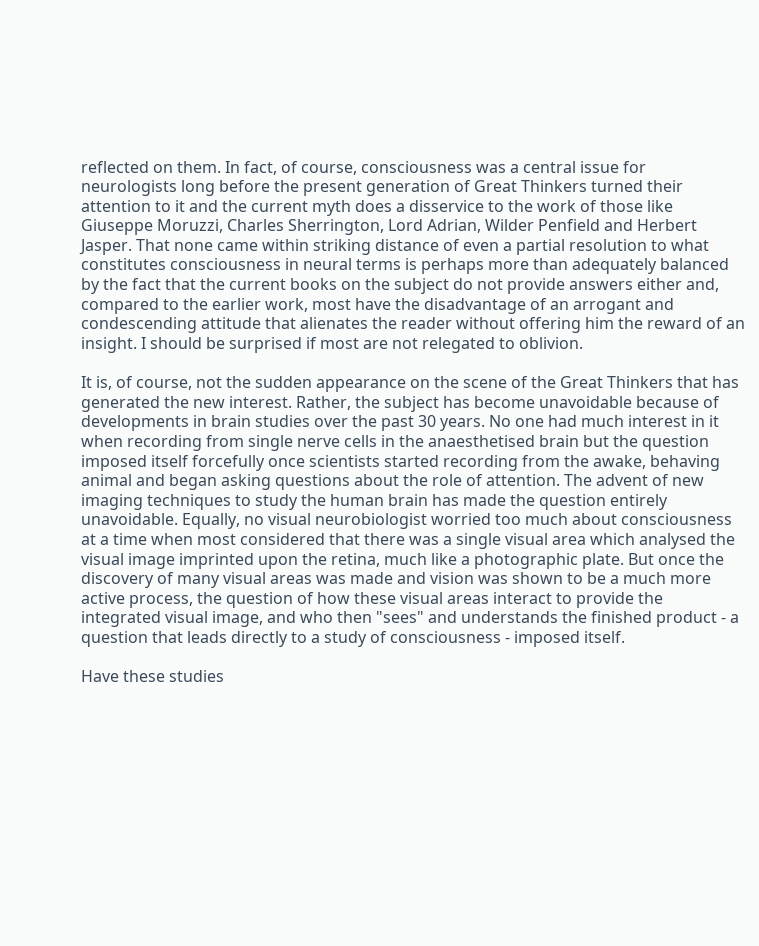reflected on them. In fact, of course, consciousness was a central issue for neurologists long before the present generation of Great Thinkers turned their attention to it and the current myth does a disservice to the work of those like Giuseppe Moruzzi, Charles Sherrington, Lord Adrian, Wilder Penfield and Herbert Jasper. That none came within striking distance of even a partial resolution to what constitutes consciousness in neural terms is perhaps more than adequately balanced by the fact that the current books on the subject do not provide answers either and, compared to the earlier work, most have the disadvantage of an arrogant and condescending attitude that alienates the reader without offering him the reward of an insight. I should be surprised if most are not relegated to oblivion.

It is, of course, not the sudden appearance on the scene of the Great Thinkers that has generated the new interest. Rather, the subject has become unavoidable because of developments in brain studies over the past 30 years. No one had much interest in it when recording from single nerve cells in the anaesthetised brain but the question imposed itself forcefully once scientists started recording from the awake, behaving animal and began asking questions about the role of attention. The advent of new imaging techniques to study the human brain has made the question entirely unavoidable. Equally, no visual neurobiologist worried too much about consciousness at a time when most considered that there was a single visual area which analysed the visual image imprinted upon the retina, much like a photographic plate. But once the discovery of many visual areas was made and vision was shown to be a much more active process, the question of how these visual areas interact to provide the integrated visual image, and who then "sees" and understands the finished product - a question that leads directly to a study of consciousness - imposed itself.

Have these studies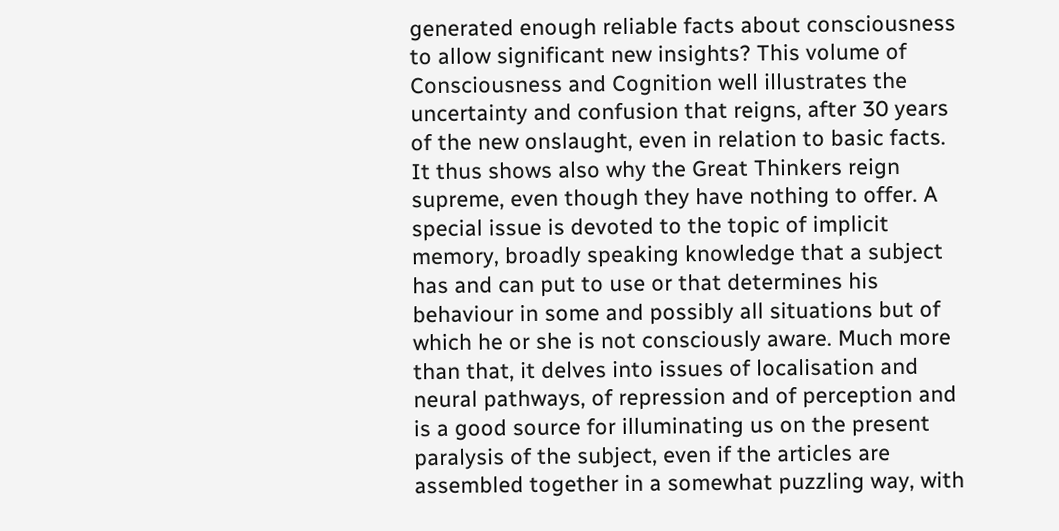generated enough reliable facts about consciousness to allow significant new insights? This volume of Consciousness and Cognition well illustrates the uncertainty and confusion that reigns, after 30 years of the new onslaught, even in relation to basic facts. It thus shows also why the Great Thinkers reign supreme, even though they have nothing to offer. A special issue is devoted to the topic of implicit memory, broadly speaking knowledge that a subject has and can put to use or that determines his behaviour in some and possibly all situations but of which he or she is not consciously aware. Much more than that, it delves into issues of localisation and neural pathways, of repression and of perception and is a good source for illuminating us on the present paralysis of the subject, even if the articles are assembled together in a somewhat puzzling way, with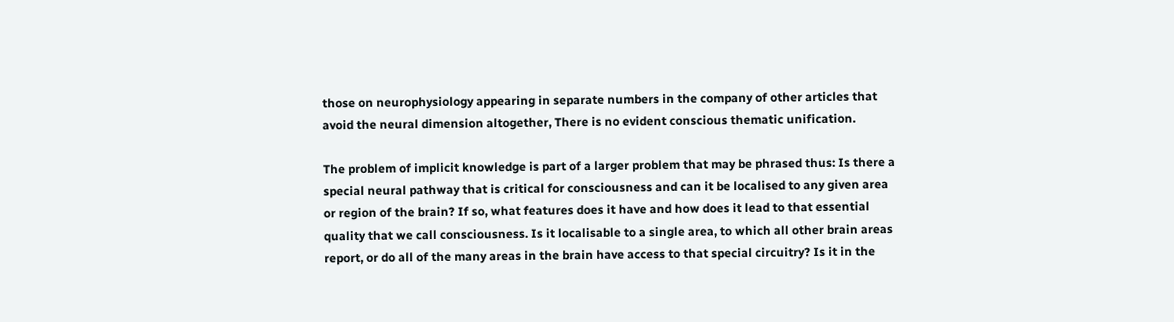those on neurophysiology appearing in separate numbers in the company of other articles that avoid the neural dimension altogether, There is no evident conscious thematic unification.

The problem of implicit knowledge is part of a larger problem that may be phrased thus: Is there a special neural pathway that is critical for consciousness and can it be localised to any given area or region of the brain? If so, what features does it have and how does it lead to that essential quality that we call consciousness. Is it localisable to a single area, to which all other brain areas report, or do all of the many areas in the brain have access to that special circuitry? Is it in the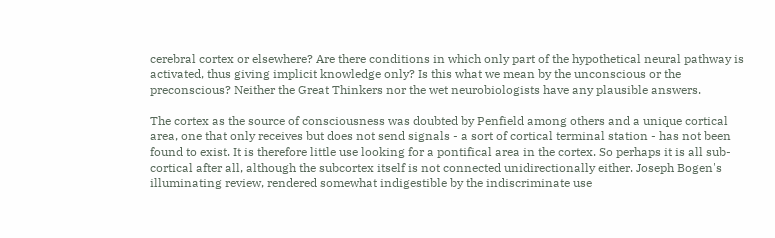cerebral cortex or elsewhere? Are there conditions in which only part of the hypothetical neural pathway is activated, thus giving implicit knowledge only? Is this what we mean by the unconscious or the preconscious? Neither the Great Thinkers nor the wet neurobiologists have any plausible answers.

The cortex as the source of consciousness was doubted by Penfield among others and a unique cortical area, one that only receives but does not send signals - a sort of cortical terminal station - has not been found to exist. It is therefore little use looking for a pontifical area in the cortex. So perhaps it is all sub-cortical after all, although the subcortex itself is not connected unidirectionally either. Joseph Bogen's illuminating review, rendered somewhat indigestible by the indiscriminate use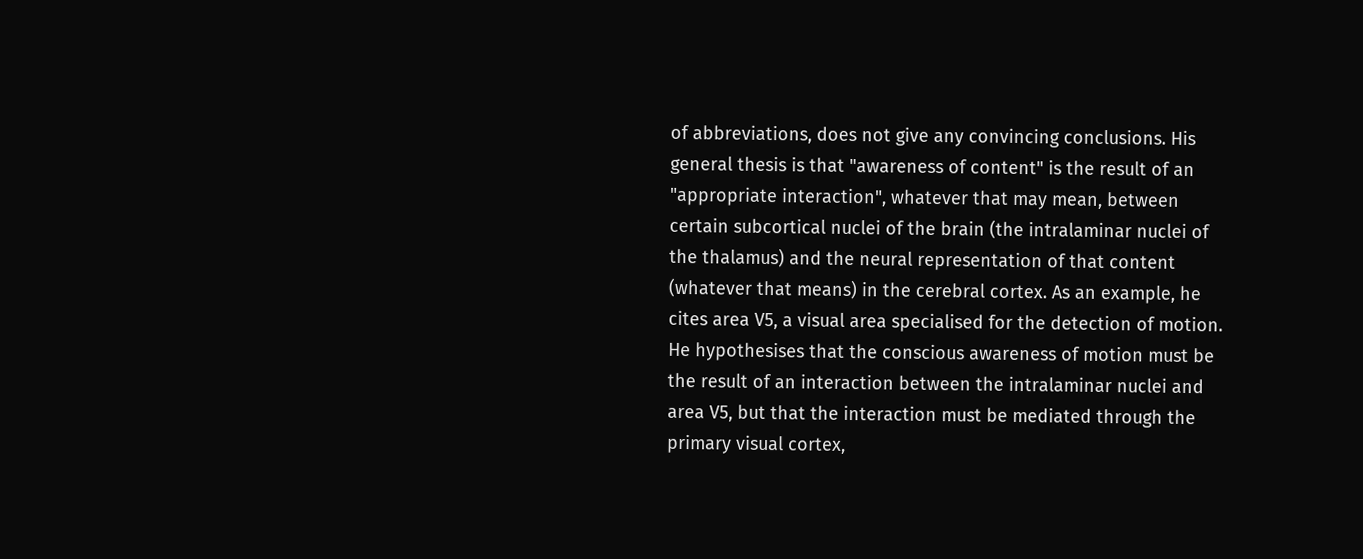of abbreviations, does not give any convincing conclusions. His general thesis is that "awareness of content" is the result of an "appropriate interaction", whatever that may mean, between certain subcortical nuclei of the brain (the intralaminar nuclei of the thalamus) and the neural representation of that content (whatever that means) in the cerebral cortex. As an example, he cites area V5, a visual area specialised for the detection of motion. He hypothesises that the conscious awareness of motion must be the result of an interaction between the intralaminar nuclei and area V5, but that the interaction must be mediated through the primary visual cortex,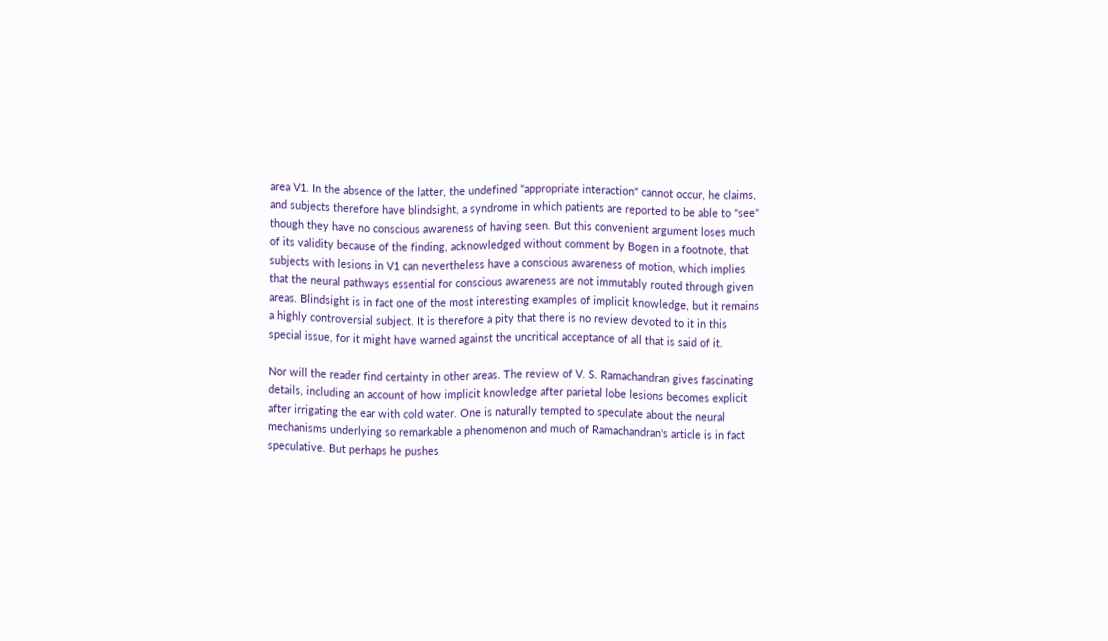area V1. In the absence of the latter, the undefined "appropriate interaction" cannot occur, he claims, and subjects therefore have blindsight, a syndrome in which patients are reported to be able to "see" though they have no conscious awareness of having seen. But this convenient argument loses much of its validity because of the finding, acknowledged without comment by Bogen in a footnote, that subjects with lesions in V1 can nevertheless have a conscious awareness of motion, which implies that the neural pathways essential for conscious awareness are not immutably routed through given areas. Blindsight is in fact one of the most interesting examples of implicit knowledge, but it remains a highly controversial subject. It is therefore a pity that there is no review devoted to it in this special issue, for it might have warned against the uncritical acceptance of all that is said of it.

Nor will the reader find certainty in other areas. The review of V. S. Ramachandran gives fascinating details, including an account of how implicit knowledge after parietal lobe lesions becomes explicit after irrigating the ear with cold water. One is naturally tempted to speculate about the neural mechanisms underlying so remarkable a phenomenon and much of Ramachandran's article is in fact speculative. But perhaps he pushes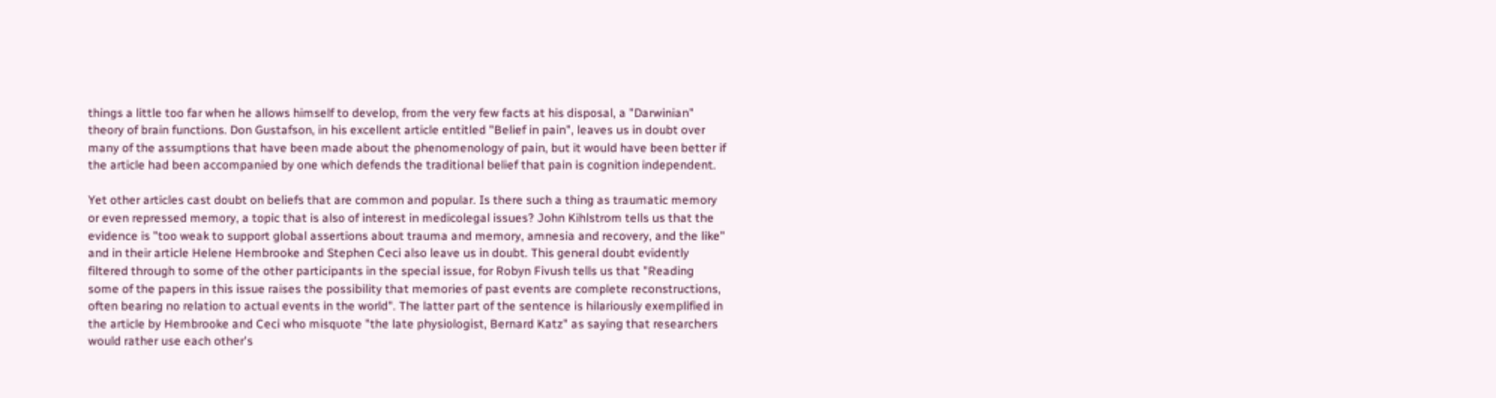things a little too far when he allows himself to develop, from the very few facts at his disposal, a "Darwinian" theory of brain functions. Don Gustafson, in his excellent article entitled "Belief in pain", leaves us in doubt over many of the assumptions that have been made about the phenomenology of pain, but it would have been better if the article had been accompanied by one which defends the traditional belief that pain is cognition independent.

Yet other articles cast doubt on beliefs that are common and popular. Is there such a thing as traumatic memory or even repressed memory, a topic that is also of interest in medicolegal issues? John Kihlstrom tells us that the evidence is "too weak to support global assertions about trauma and memory, amnesia and recovery, and the like" and in their article Helene Hembrooke and Stephen Ceci also leave us in doubt. This general doubt evidently filtered through to some of the other participants in the special issue, for Robyn Fivush tells us that "Reading some of the papers in this issue raises the possibility that memories of past events are complete reconstructions, often bearing no relation to actual events in the world". The latter part of the sentence is hilariously exemplified in the article by Hembrooke and Ceci who misquote "the late physiologist, Bernard Katz" as saying that researchers would rather use each other's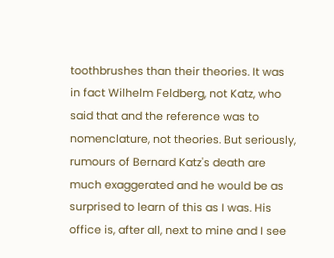toothbrushes than their theories. It was in fact Wilhelm Feldberg, not Katz, who said that and the reference was to nomenclature, not theories. But seriously, rumours of Bernard Katz's death are much exaggerated and he would be as surprised to learn of this as I was. His office is, after all, next to mine and I see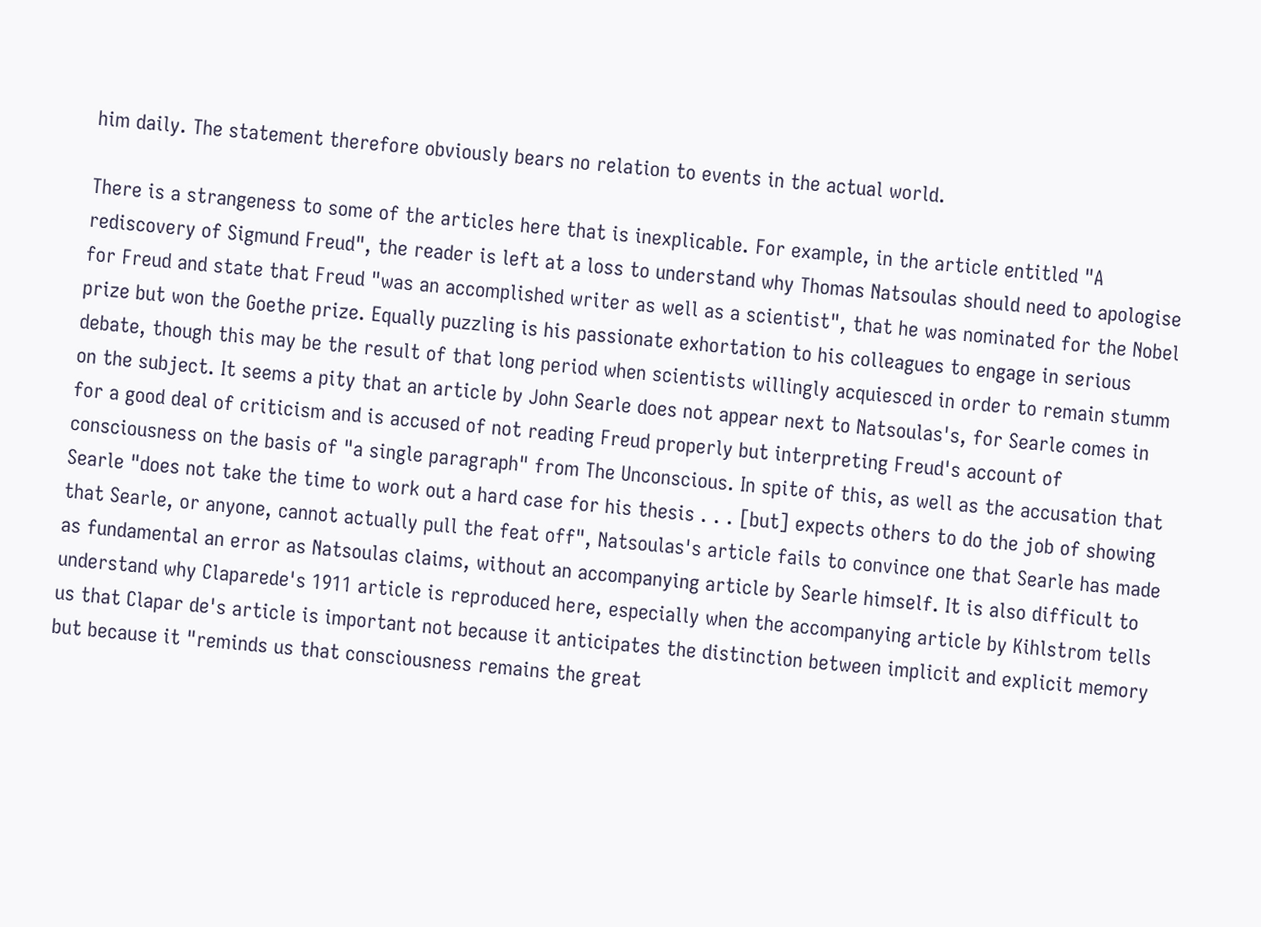him daily. The statement therefore obviously bears no relation to events in the actual world.

There is a strangeness to some of the articles here that is inexplicable. For example, in the article entitled "A rediscovery of Sigmund Freud", the reader is left at a loss to understand why Thomas Natsoulas should need to apologise for Freud and state that Freud "was an accomplished writer as well as a scientist", that he was nominated for the Nobel prize but won the Goethe prize. Equally puzzling is his passionate exhortation to his colleagues to engage in serious debate, though this may be the result of that long period when scientists willingly acquiesced in order to remain stumm on the subject. It seems a pity that an article by John Searle does not appear next to Natsoulas's, for Searle comes in for a good deal of criticism and is accused of not reading Freud properly but interpreting Freud's account of consciousness on the basis of "a single paragraph" from The Unconscious. In spite of this, as well as the accusation that Searle "does not take the time to work out a hard case for his thesis . . . [but] expects others to do the job of showing that Searle, or anyone, cannot actually pull the feat off", Natsoulas's article fails to convince one that Searle has made as fundamental an error as Natsoulas claims, without an accompanying article by Searle himself. It is also difficult to understand why Claparede's 1911 article is reproduced here, especially when the accompanying article by Kihlstrom tells us that Clapar de's article is important not because it anticipates the distinction between implicit and explicit memory but because it "reminds us that consciousness remains the great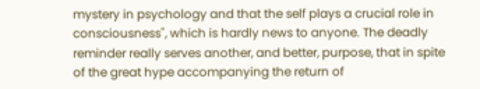mystery in psychology and that the self plays a crucial role in consciousness", which is hardly news to anyone. The deadly reminder really serves another, and better, purpose, that in spite of the great hype accompanying the return of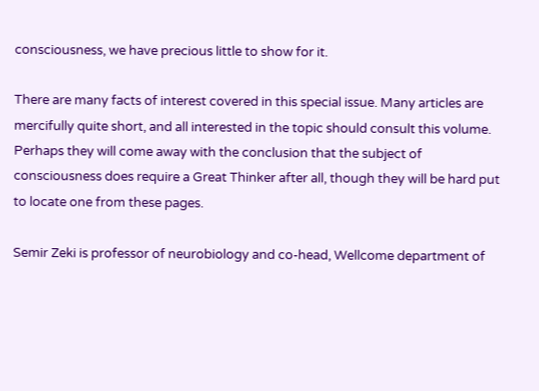consciousness, we have precious little to show for it.

There are many facts of interest covered in this special issue. Many articles are mercifully quite short, and all interested in the topic should consult this volume. Perhaps they will come away with the conclusion that the subject of consciousness does require a Great Thinker after all, though they will be hard put to locate one from these pages.

Semir Zeki is professor of neurobiology and co-head, Wellcome department of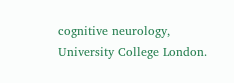cognitive neurology, University College London.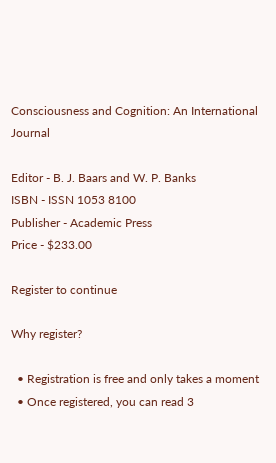Consciousness and Cognition: An International Journal

Editor - B. J. Baars and W. P. Banks
ISBN - ISSN 1053 8100
Publisher - Academic Press
Price - $233.00

Register to continue

Why register?

  • Registration is free and only takes a moment
  • Once registered, you can read 3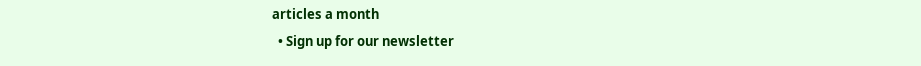articles a month
  • Sign up for our newsletter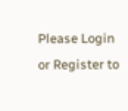Please Login or Register to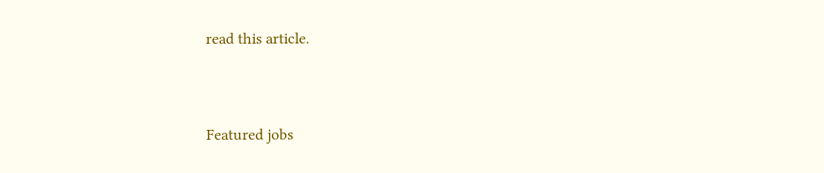read this article.


Featured jobs